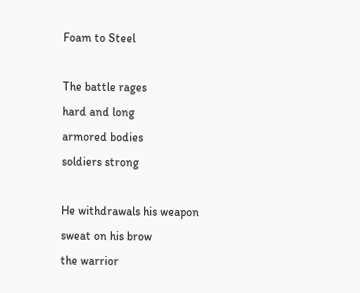Foam to Steel

The battle rages
hard and long
armored bodies
soldiers strong

He withdrawals his weapon
sweat on his brow
the warrior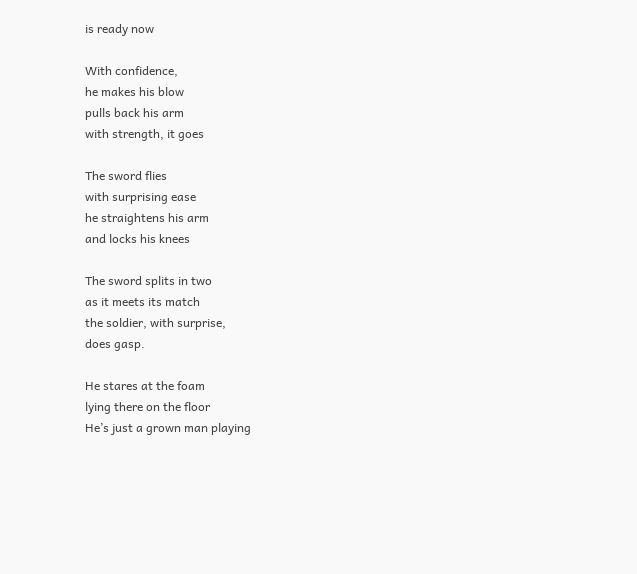is ready now

With confidence,
he makes his blow
pulls back his arm
with strength, it goes

The sword flies
with surprising ease
he straightens his arm
and locks his knees

The sword splits in two
as it meets its match
the soldier, with surprise,
does gasp.

He stares at the foam
lying there on the floor
He’s just a grown man playing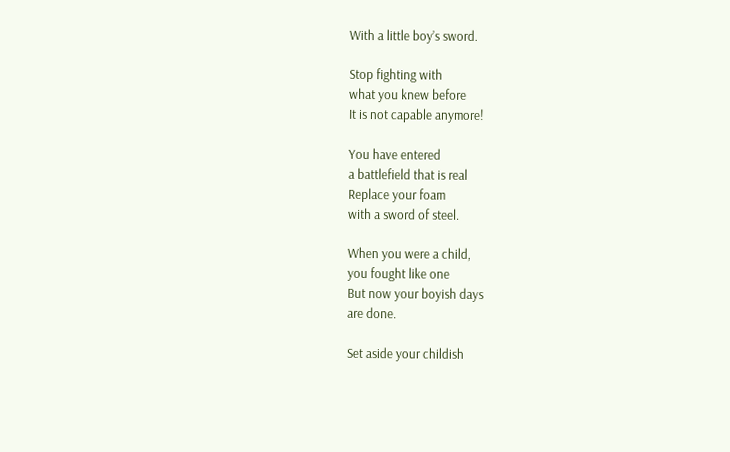With a little boy’s sword.

Stop fighting with
what you knew before
It is not capable anymore!

You have entered
a battlefield that is real
Replace your foam
with a sword of steel.

When you were a child,
you fought like one
But now your boyish days
are done.

Set aside your childish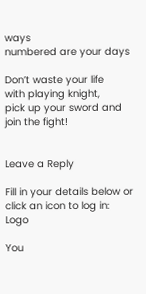ways
numbered are your days

Don’t waste your life
with playing knight,
pick up your sword and join the fight!


Leave a Reply

Fill in your details below or click an icon to log in: Logo

You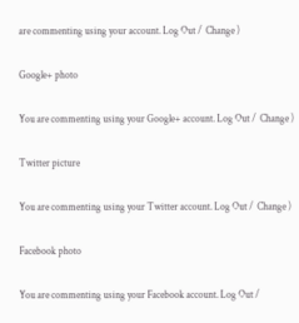are commenting using your account. Log Out /  Change )

Google+ photo

You are commenting using your Google+ account. Log Out /  Change )

Twitter picture

You are commenting using your Twitter account. Log Out /  Change )

Facebook photo

You are commenting using your Facebook account. Log Out /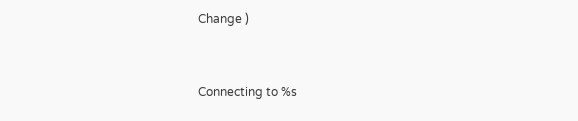Change )


Connecting to %s